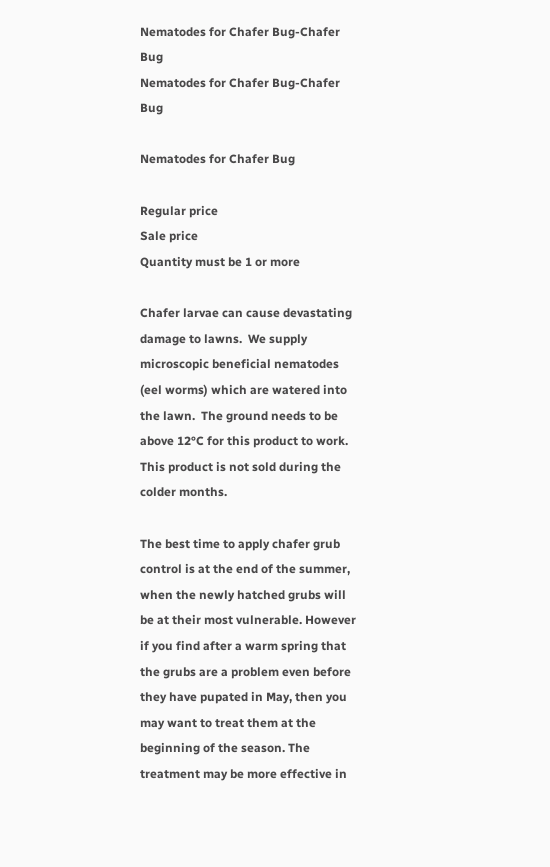Nematodes for Chafer Bug-Chafer Bug
Nematodes for Chafer Bug-Chafer Bug

Nematodes for Chafer Bug

Regular price
Sale price
Quantity must be 1 or more

Chafer larvae can cause devastating damage to lawns.  We supply microscopic beneficial nematodes (eel worms) which are watered into the lawn.  The ground needs to be above 12°C for this product to work.  This product is not sold during the colder months.

The best time to apply chafer grub control is at the end of the summer, when the newly hatched grubs will be at their most vulnerable. However if you find after a warm spring that the grubs are a problem even before they have pupated in May, then you may want to treat them at the beginning of the season. The treatment may be more effective in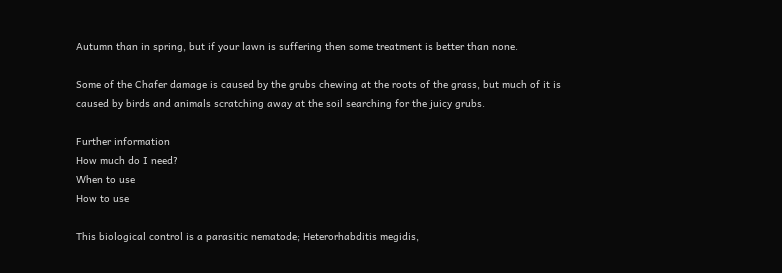Autumn than in spring, but if your lawn is suffering then some treatment is better than none.

Some of the Chafer damage is caused by the grubs chewing at the roots of the grass, but much of it is caused by birds and animals scratching away at the soil searching for the juicy grubs.

Further information
How much do I need?
When to use
How to use

This biological control is a parasitic nematode; Heterorhabditis megidis,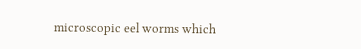microscopic eel worms which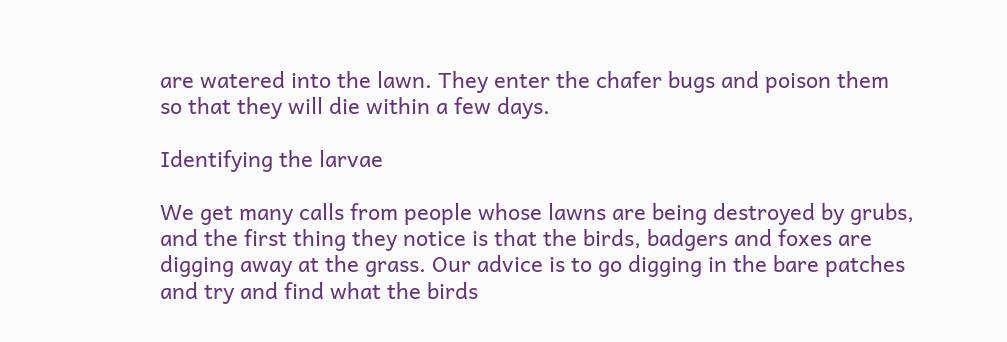are watered into the lawn. They enter the chafer bugs and poison them so that they will die within a few days.

Identifying the larvae

We get many calls from people whose lawns are being destroyed by grubs, and the first thing they notice is that the birds, badgers and foxes are digging away at the grass. Our advice is to go digging in the bare patches and try and find what the birds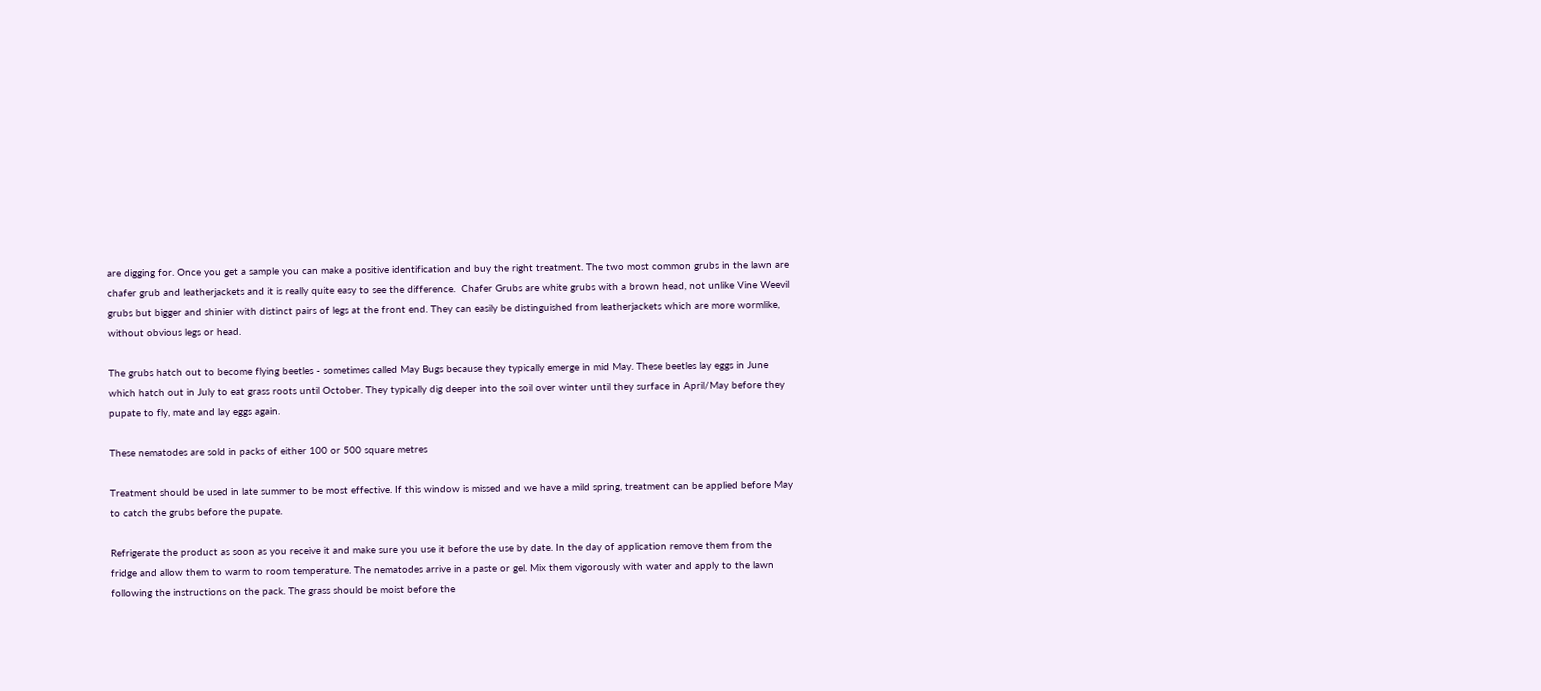are digging for. Once you get a sample you can make a positive identification and buy the right treatment. The two most common grubs in the lawn are chafer grub and leatherjackets and it is really quite easy to see the difference.  Chafer Grubs are white grubs with a brown head, not unlike Vine Weevil grubs but bigger and shinier with distinct pairs of legs at the front end. They can easily be distinguished from leatherjackets which are more wormlike, without obvious legs or head.

The grubs hatch out to become flying beetles - sometimes called May Bugs because they typically emerge in mid May. These beetles lay eggs in June which hatch out in July to eat grass roots until October. They typically dig deeper into the soil over winter until they surface in April/May before they pupate to fly, mate and lay eggs again.

These nematodes are sold in packs of either 100 or 500 square metres

Treatment should be used in late summer to be most effective. If this window is missed and we have a mild spring, treatment can be applied before May to catch the grubs before the pupate.

Refrigerate the product as soon as you receive it and make sure you use it before the use by date. In the day of application remove them from the fridge and allow them to warm to room temperature. The nematodes arrive in a paste or gel. Mix them vigorously with water and apply to the lawn following the instructions on the pack. The grass should be moist before the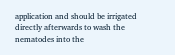application and should be irrigated directly afterwards to wash the nematodes into the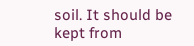soil. It should be kept from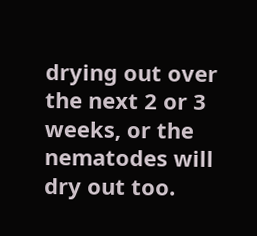drying out over the next 2 or 3 weeks, or the nematodes will dry out too.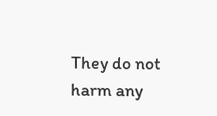They do not harm any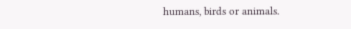humans, birds or animals.